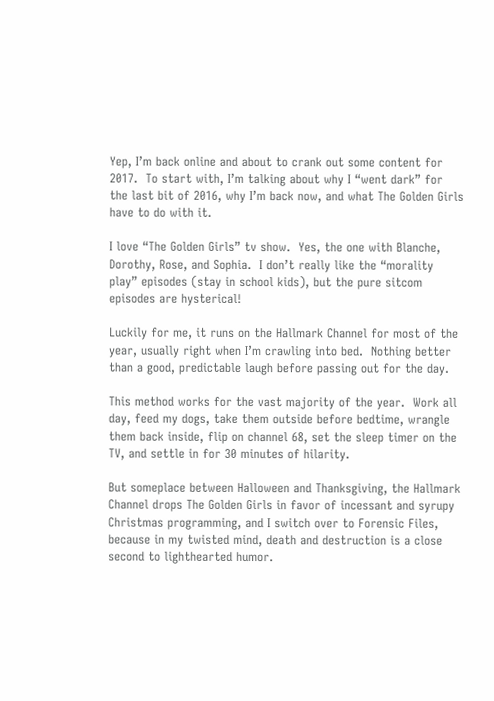Yep, I’m back online and about to crank out some content for 2017.  To start with, I’m talking about why I “went dark” for the last bit of 2016, why I’m back now, and what The Golden Girls have to do with it.

I love “The Golden Girls” tv show.  Yes, the one with Blanche, Dorothy, Rose, and Sophia.  I don’t really like the “morality play” episodes (stay in school kids), but the pure sitcom episodes are hysterical!

Luckily for me, it runs on the Hallmark Channel for most of the year, usually right when I’m crawling into bed.  Nothing better than a good, predictable laugh before passing out for the day.

This method works for the vast majority of the year.  Work all day, feed my dogs, take them outside before bedtime, wrangle them back inside, flip on channel 68, set the sleep timer on the TV, and settle in for 30 minutes of hilarity.

But someplace between Halloween and Thanksgiving, the Hallmark Channel drops The Golden Girls in favor of incessant and syrupy Christmas programming, and I switch over to Forensic Files, because in my twisted mind, death and destruction is a close second to lighthearted humor.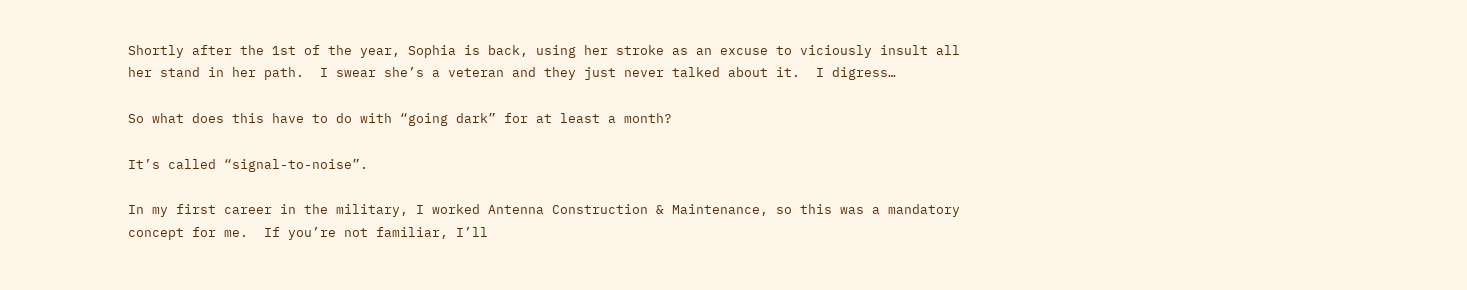Shortly after the 1st of the year, Sophia is back, using her stroke as an excuse to viciously insult all her stand in her path.  I swear she’s a veteran and they just never talked about it.  I digress…

So what does this have to do with “going dark” for at least a month?

It’s called “signal-to-noise”.

In my first career in the military, I worked Antenna Construction & Maintenance, so this was a mandatory concept for me.  If you’re not familiar, I’ll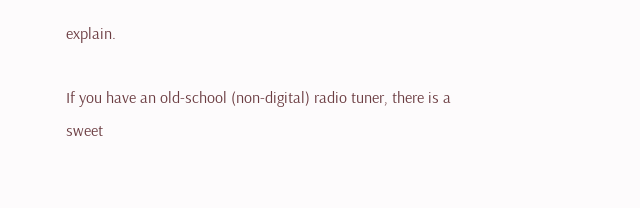explain.

If you have an old-school (non-digital) radio tuner, there is a sweet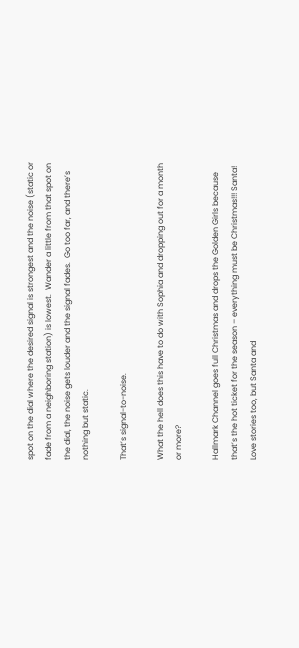spot on the dial where the desired signal is strongest and the noise (static or fade from a neighboring station) is lowest.  Wander a little from that spot on the dial, the noise gets louder and the signal fades.  Go too far, and there’s nothing but static.

That’s signal-to-noise.

What the hell does this have to do with Sophia and dropping out for a month or more?

Hallmark Channel goes full Christmas and drops the Golden Girls because that’s the hot ticket for the season – everything must be Christmas!!! Santa! Love stories too, but Santa and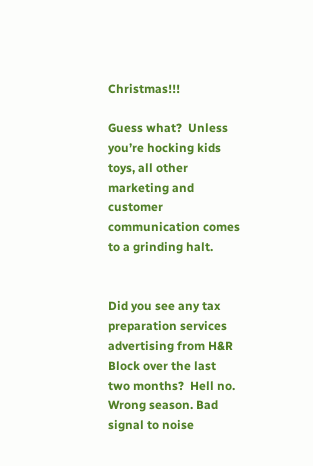Christmas!!!

Guess what?  Unless you’re hocking kids toys, all other marketing and customer communication comes to a grinding halt.


Did you see any tax preparation services advertising from H&R Block over the last two months?  Hell no.  Wrong season. Bad signal to noise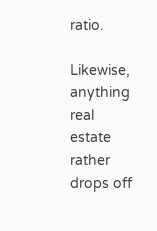ratio.

Likewise, anything real estate rather drops off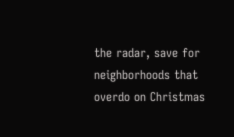the radar, save for neighborhoods that overdo on Christmas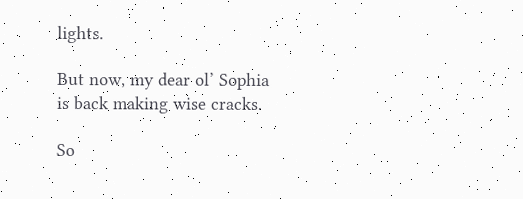lights.

But now, my dear ol’ Sophia is back making wise cracks.

So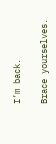I’m back.

Brace yourselves.